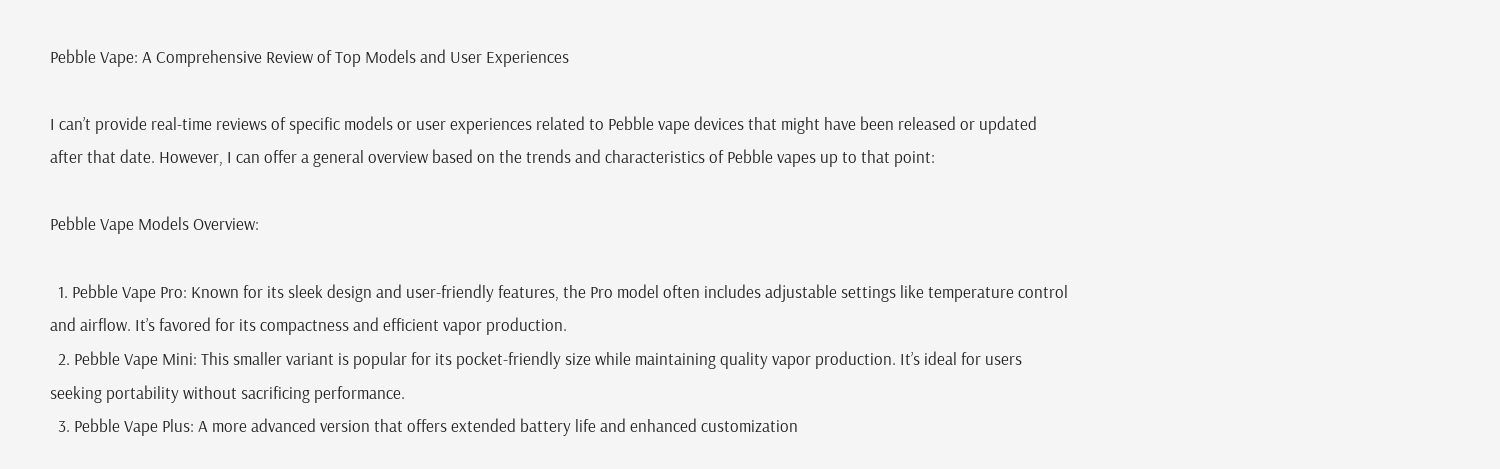Pebble Vape: A Comprehensive Review of Top Models and User Experiences

I can’t provide real-time reviews of specific models or user experiences related to Pebble vape devices that might have been released or updated after that date. However, I can offer a general overview based on the trends and characteristics of Pebble vapes up to that point:

Pebble Vape Models Overview:

  1. Pebble Vape Pro: Known for its sleek design and user-friendly features, the Pro model often includes adjustable settings like temperature control and airflow. It’s favored for its compactness and efficient vapor production.
  2. Pebble Vape Mini: This smaller variant is popular for its pocket-friendly size while maintaining quality vapor production. It’s ideal for users seeking portability without sacrificing performance.
  3. Pebble Vape Plus: A more advanced version that offers extended battery life and enhanced customization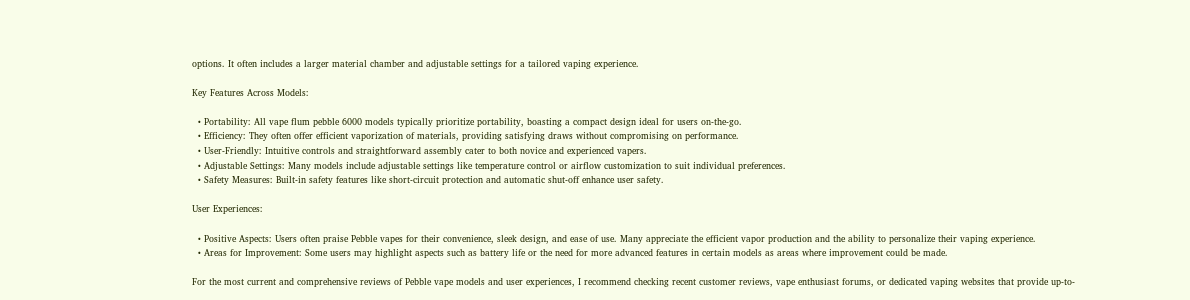options. It often includes a larger material chamber and adjustable settings for a tailored vaping experience.

Key Features Across Models:

  • Portability: All vape flum pebble 6000 models typically prioritize portability, boasting a compact design ideal for users on-the-go.
  • Efficiency: They often offer efficient vaporization of materials, providing satisfying draws without compromising on performance.
  • User-Friendly: Intuitive controls and straightforward assembly cater to both novice and experienced vapers.
  • Adjustable Settings: Many models include adjustable settings like temperature control or airflow customization to suit individual preferences.
  • Safety Measures: Built-in safety features like short-circuit protection and automatic shut-off enhance user safety.

User Experiences:

  • Positive Aspects: Users often praise Pebble vapes for their convenience, sleek design, and ease of use. Many appreciate the efficient vapor production and the ability to personalize their vaping experience.
  • Areas for Improvement: Some users may highlight aspects such as battery life or the need for more advanced features in certain models as areas where improvement could be made.

For the most current and comprehensive reviews of Pebble vape models and user experiences, I recommend checking recent customer reviews, vape enthusiast forums, or dedicated vaping websites that provide up-to-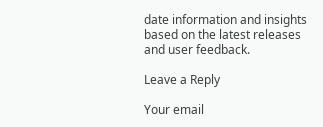date information and insights based on the latest releases and user feedback.

Leave a Reply

Your email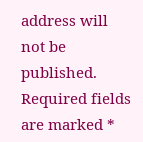address will not be published. Required fields are marked *